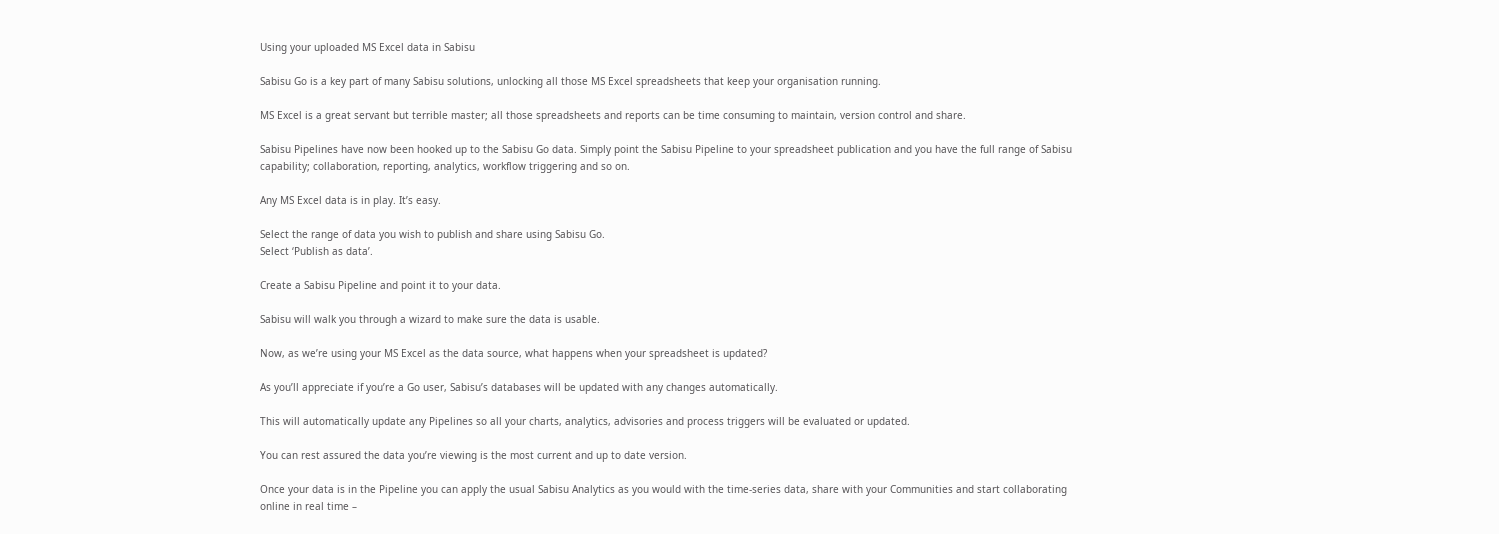Using your uploaded MS Excel data in Sabisu

Sabisu Go is a key part of many Sabisu solutions, unlocking all those MS Excel spreadsheets that keep your organisation running.

MS Excel is a great servant but terrible master; all those spreadsheets and reports can be time consuming to maintain, version control and share.

Sabisu Pipelines have now been hooked up to the Sabisu Go data. Simply point the Sabisu Pipeline to your spreadsheet publication and you have the full range of Sabisu capability; collaboration, reporting, analytics, workflow triggering and so on.

Any MS Excel data is in play. It’s easy.

Select the range of data you wish to publish and share using Sabisu Go.
Select ‘Publish as data’.

Create a Sabisu Pipeline and point it to your data.

Sabisu will walk you through a wizard to make sure the data is usable.

Now, as we’re using your MS Excel as the data source, what happens when your spreadsheet is updated?

As you’ll appreciate if you’re a Go user, Sabisu’s databases will be updated with any changes automatically.

This will automatically update any Pipelines so all your charts, analytics, advisories and process triggers will be evaluated or updated.

You can rest assured the data you’re viewing is the most current and up to date version.

Once your data is in the Pipeline you can apply the usual Sabisu Analytics as you would with the time-series data, share with your Communities and start collaborating online in real time –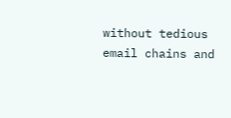without tedious email chains and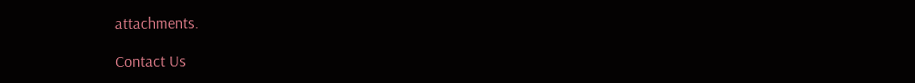attachments.

Contact Us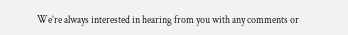We’re always interested in hearing from you with any comments or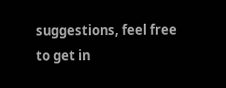suggestions, feel free to get in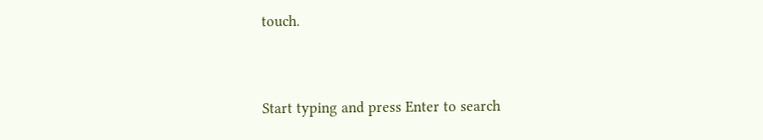touch.


Start typing and press Enter to search